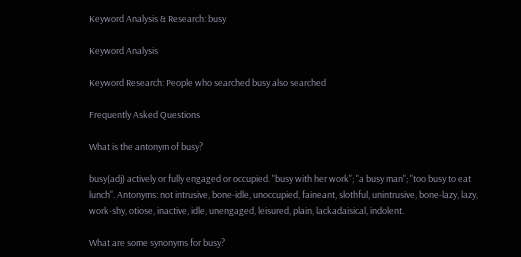Keyword Analysis & Research: busy

Keyword Analysis

Keyword Research: People who searched busy also searched

Frequently Asked Questions

What is the antonym of busy?

busy(adj) actively or fully engaged or occupied. "busy with her work"; "a busy man"; "too busy to eat lunch". Antonyms: not intrusive, bone-idle, unoccupied, faineant, slothful, unintrusive, bone-lazy, lazy, work-shy, otiose, inactive, idle, unengaged, leisured, plain, lackadaisical, indolent.

What are some synonyms for busy?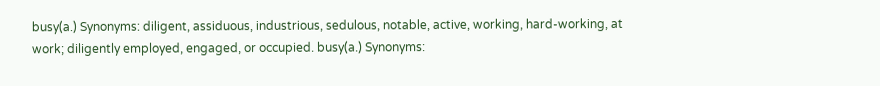busy(a.) Synonyms: diligent, assiduous, industrious, sedulous, notable, active, working, hard-working, at work; diligently employed, engaged, or occupied. busy(a.) Synonyms: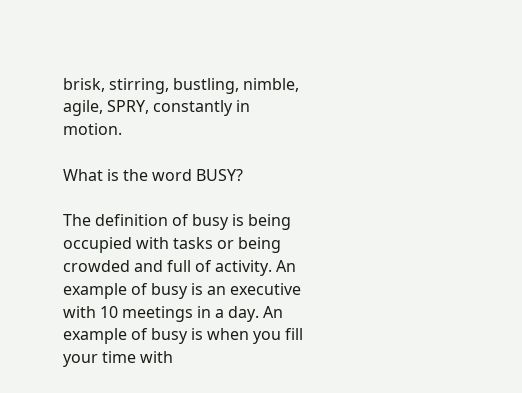brisk, stirring, bustling, nimble, agile, SPRY, constantly in motion.

What is the word BUSY?

The definition of busy is being occupied with tasks or being crowded and full of activity. An example of busy is an executive with 10 meetings in a day. An example of busy is when you fill your time with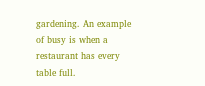gardening. An example of busy is when a restaurant has every table full.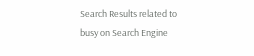Search Results related to busy on Search Engine